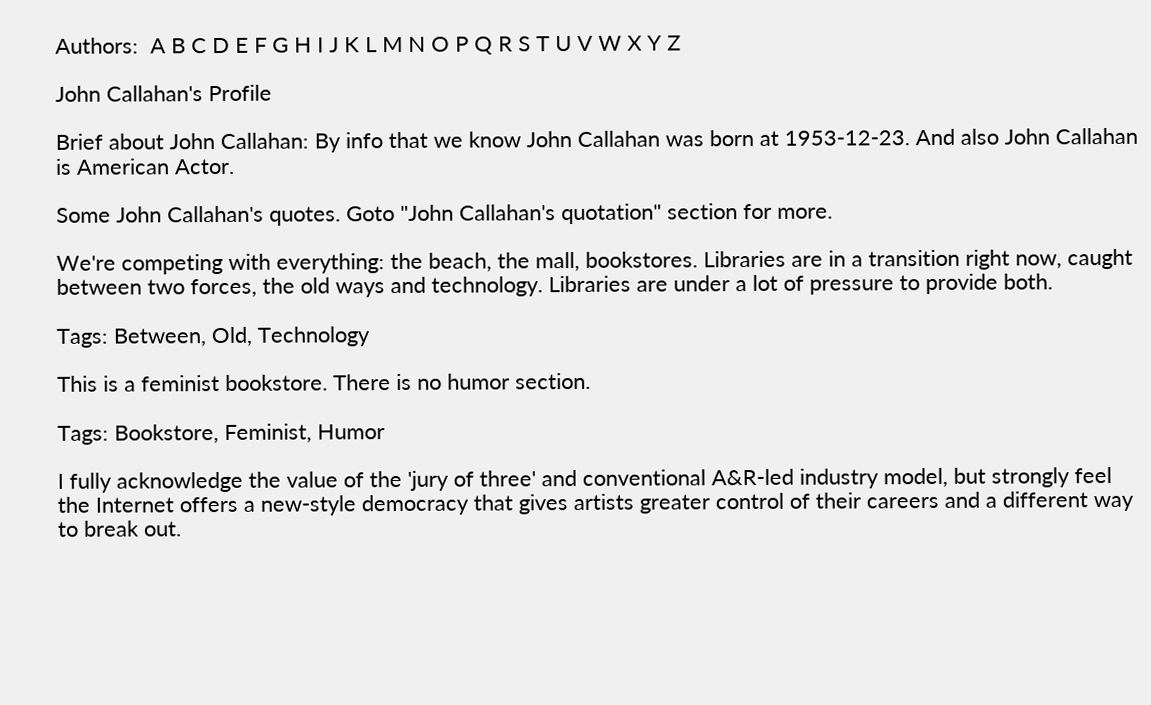Authors:  A B C D E F G H I J K L M N O P Q R S T U V W X Y Z

John Callahan's Profile

Brief about John Callahan: By info that we know John Callahan was born at 1953-12-23. And also John Callahan is American Actor.

Some John Callahan's quotes. Goto "John Callahan's quotation" section for more.

We're competing with everything: the beach, the mall, bookstores. Libraries are in a transition right now, caught between two forces, the old ways and technology. Libraries are under a lot of pressure to provide both.

Tags: Between, Old, Technology

This is a feminist bookstore. There is no humor section.

Tags: Bookstore, Feminist, Humor

I fully acknowledge the value of the 'jury of three' and conventional A&R-led industry model, but strongly feel the Internet offers a new-style democracy that gives artists greater control of their careers and a different way to break out.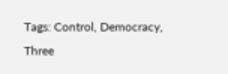Tags: Control, Democracy, Three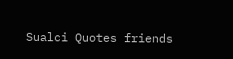Sualci Quotes friends